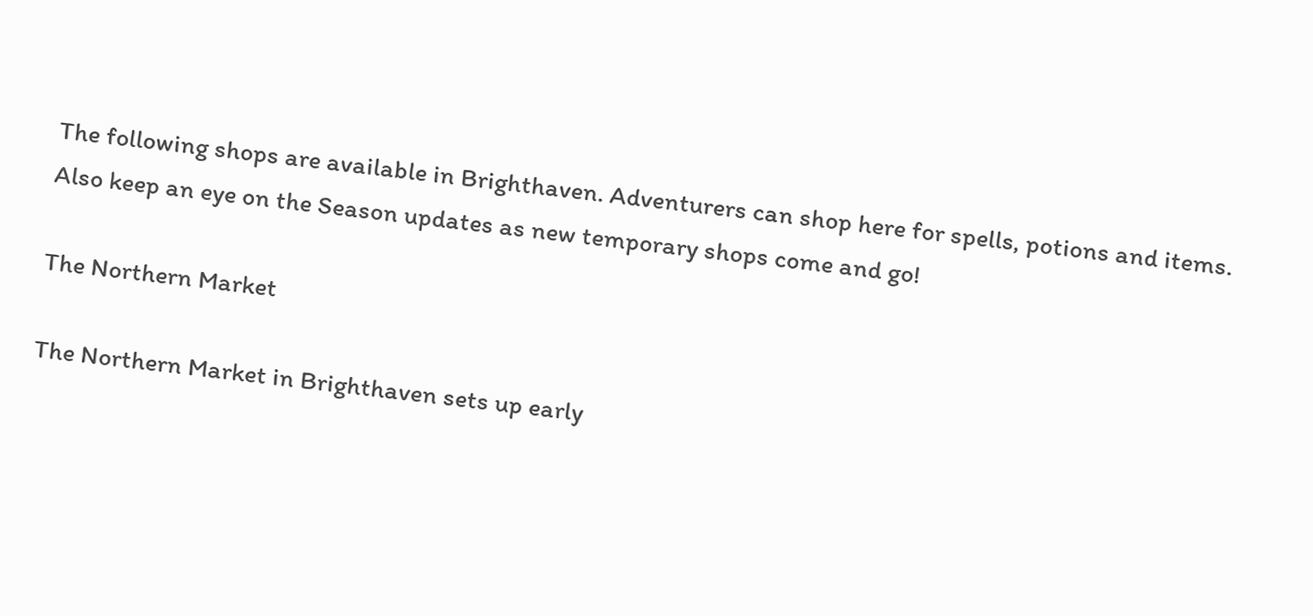The following shops are available in Brighthaven. Adventurers can shop here for spells, potions and items. Also keep an eye on the Season updates as new temporary shops come and go!

The Northern Market

The Northern Market in Brighthaven sets up early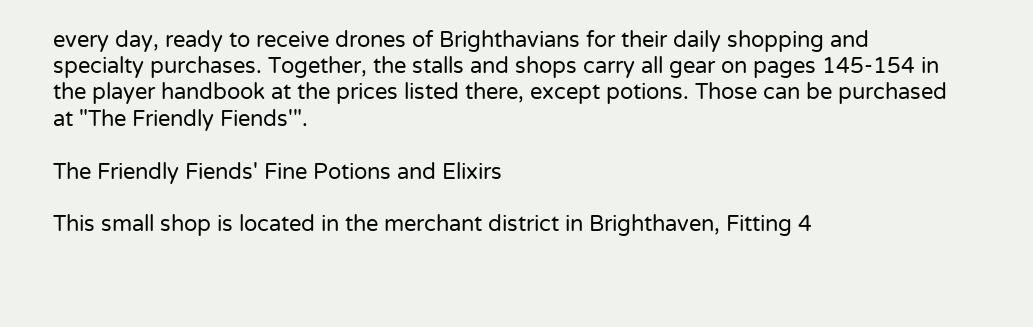every day, ready to receive drones of Brighthavians for their daily shopping and specialty purchases. Together, the stalls and shops carry all gear on pages 145-154 in the player handbook at the prices listed there, except potions. Those can be purchased at "The Friendly Fiends'".

The Friendly Fiends' Fine Potions and Elixirs

This small shop is located in the merchant district in Brighthaven, Fitting 4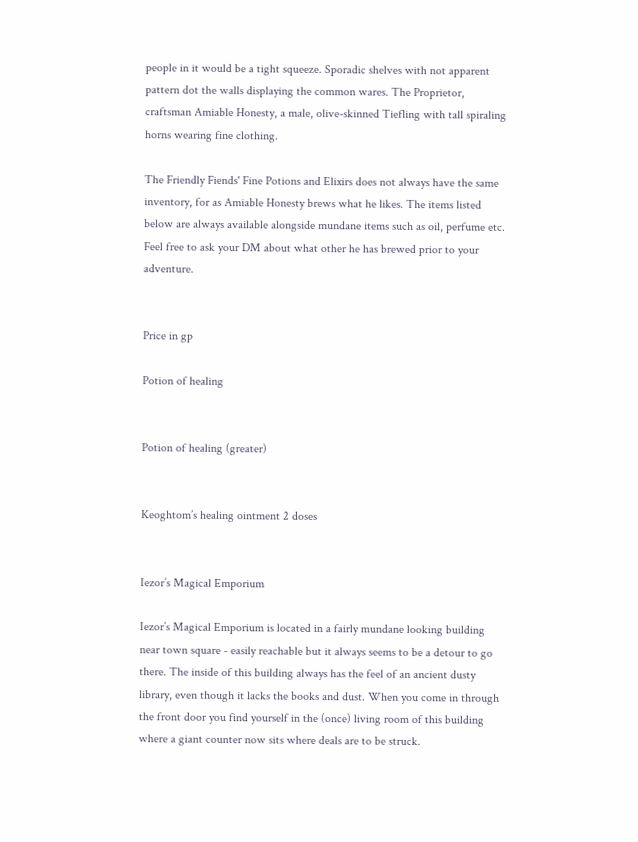people in it would be a tight squeeze. Sporadic shelves with not apparent pattern dot the walls displaying the common wares. The Proprietor, craftsman Amiable Honesty, a male, olive-skinned Tiefling with tall spiraling horns wearing fine clothing.

The Friendly Fiends' Fine Potions and Elixirs does not always have the same inventory, for as Amiable Honesty brews what he likes. The items listed below are always available alongside mundane items such as oil, perfume etc. Feel free to ask your DM about what other he has brewed prior to your adventure.


Price in gp

Potion of healing


Potion of healing (greater)


Keoghtom’s healing ointment 2 doses


Iezor’s Magical Emporium

Iezor’s Magical Emporium is located in a fairly mundane looking building near town square - easily reachable but it always seems to be a detour to go there. The inside of this building always has the feel of an ancient dusty library, even though it lacks the books and dust. When you come in through the front door you find yourself in the (once) living room of this building where a giant counter now sits where deals are to be struck.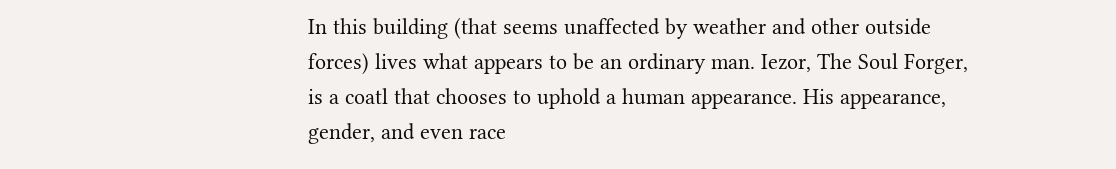In this building (that seems unaffected by weather and other outside forces) lives what appears to be an ordinary man. Iezor, The Soul Forger, is a coatl that chooses to uphold a human appearance. His appearance, gender, and even race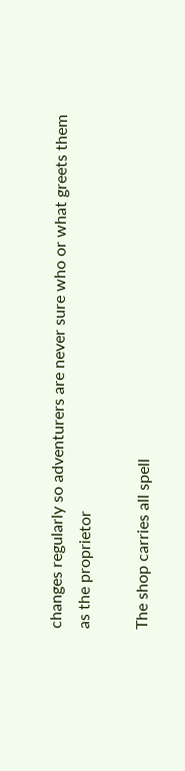changes regularly so adventurers are never sure who or what greets them as the proprietor

The shop carries all spell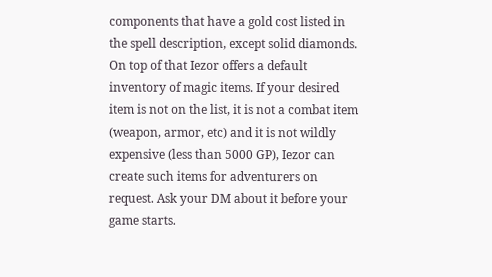components that have a gold cost listed in the spell description, except solid diamonds. On top of that Iezor offers a default inventory of magic items. If your desired item is not on the list, it is not a combat item (weapon, armor, etc) and it is not wildly expensive (less than 5000 GP), Iezor can create such items for adventurers on request. Ask your DM about it before your game starts.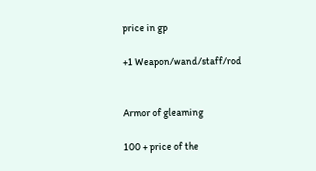price in gp

+1 Weapon/wand/staff/rod


Armor of gleaming

100 + price of the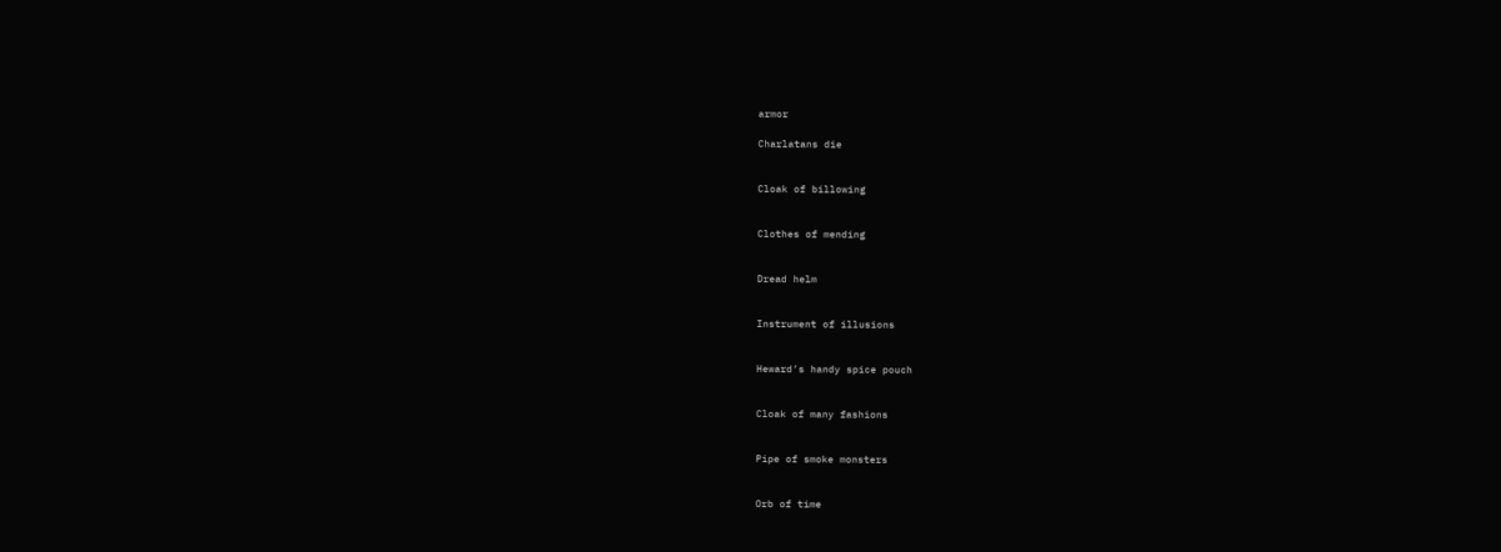armor

Charlatans die


Cloak of billowing


Clothes of mending


Dread helm


Instrument of illusions


Heward’s handy spice pouch


Cloak of many fashions


Pipe of smoke monsters


Orb of time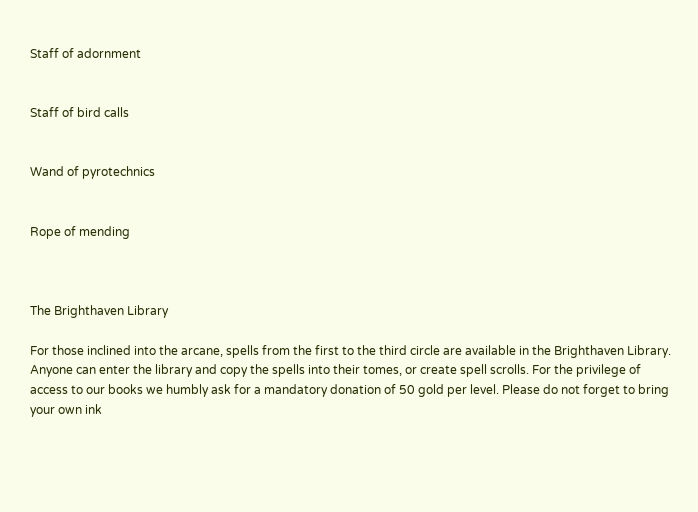Staff of adornment


Staff of bird calls


Wand of pyrotechnics


Rope of mending



The Brighthaven Library

For those inclined into the arcane, spells from the first to the third circle are available in the Brighthaven Library. Anyone can enter the library and copy the spells into their tomes, or create spell scrolls. For the privilege of access to our books we humbly ask for a mandatory donation of 50 gold per level. Please do not forget to bring your own ink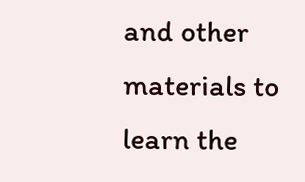and other materials to learn the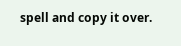spell and copy it over.